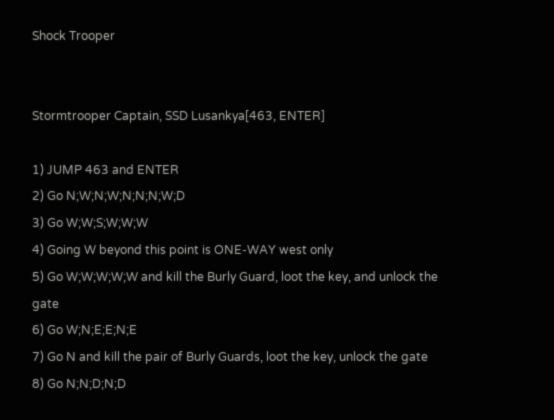Shock Trooper


Stormtrooper Captain, SSD Lusankya[463, ENTER]

1) JUMP 463 and ENTER
2) Go N;W;N;W;N;N;N;W;D
3) Go W;W;S;W;W;W
4) Going W beyond this point is ONE-WAY west only
5) Go W;W;W;W;W and kill the Burly Guard, loot the key, and unlock the gate
6) Go W;N;E;E;N;E
7) Go N and kill the pair of Burly Guards, loot the key, unlock the gate
8) Go N;N;D;N;D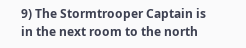9) The Stormtrooper Captain is in the next room to the north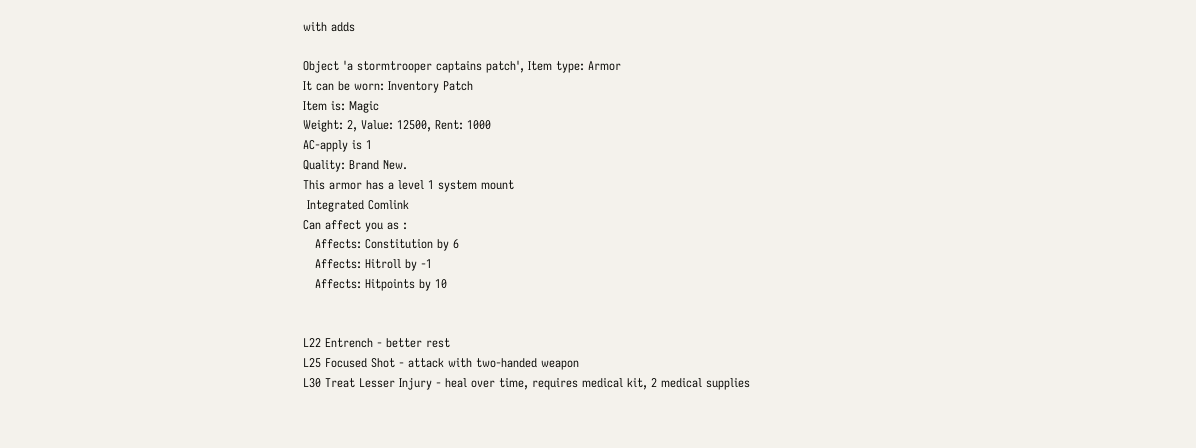with adds

Object 'a stormtrooper captains patch', Item type: Armor
It can be worn: Inventory Patch
Item is: Magic
Weight: 2, Value: 12500, Rent: 1000
AC-apply is 1
Quality: Brand New.
This armor has a level 1 system mount
 Integrated Comlink
Can affect you as :
   Affects: Constitution by 6
   Affects: Hitroll by -1
   Affects: Hitpoints by 10


L22 Entrench - better rest
L25 Focused Shot - attack with two-handed weapon
L30 Treat Lesser Injury - heal over time, requires medical kit, 2 medical supplies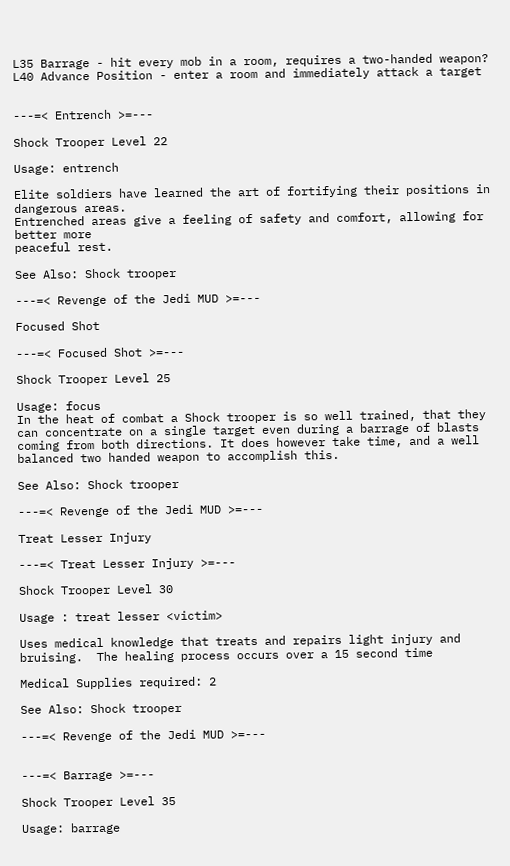L35 Barrage - hit every mob in a room, requires a two-handed weapon?
L40 Advance Position - enter a room and immediately attack a target


---=< Entrench >=---

Shock Trooper Level 22

Usage: entrench

Elite soldiers have learned the art of fortifying their positions in dangerous areas.
Entrenched areas give a feeling of safety and comfort, allowing for better more
peaceful rest.

See Also: Shock trooper

---=< Revenge of the Jedi MUD >=---

Focused Shot

---=< Focused Shot >=---

Shock Trooper Level 25

Usage: focus
In the heat of combat a Shock trooper is so well trained, that they
can concentrate on a single target even during a barrage of blasts
coming from both directions. It does however take time, and a well
balanced two handed weapon to accomplish this.

See Also: Shock trooper

---=< Revenge of the Jedi MUD >=---

Treat Lesser Injury

---=< Treat Lesser Injury >=---

Shock Trooper Level 30

Usage : treat lesser <victim>

Uses medical knowledge that treats and repairs light injury and
bruising.  The healing process occurs over a 15 second time

Medical Supplies required: 2

See Also: Shock trooper

---=< Revenge of the Jedi MUD >=---


---=< Barrage >=---

Shock Trooper Level 35

Usage: barrage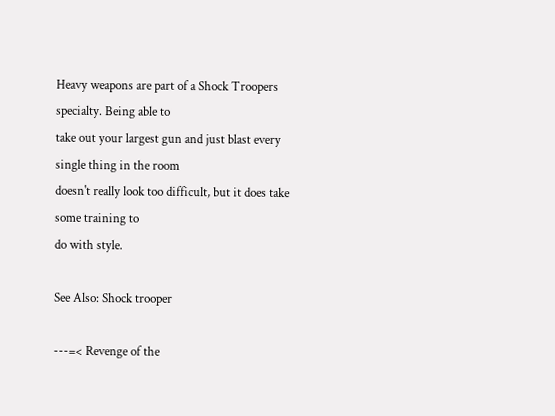Heavy weapons are part of a Shock Troopers specialty. Being able to
take out your largest gun and just blast every single thing in the room
doesn't really look too difficult, but it does take some training to
do with style.

See Also: Shock trooper

---=< Revenge of the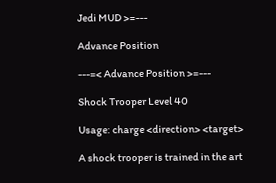Jedi MUD >=---

Advance Position

---=< Advance Position >=---

Shock Trooper Level 40

Usage: charge <direction> <target>

A shock trooper is trained in the art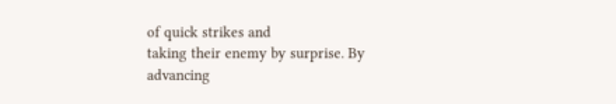of quick strikes and
taking their enemy by surprise. By advancing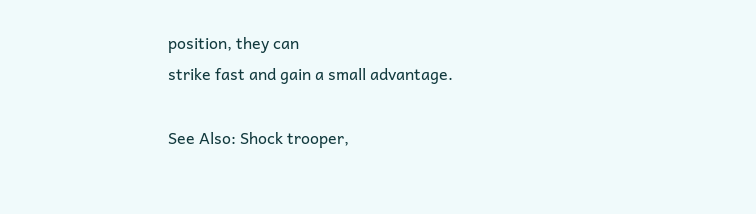position, they can
strike fast and gain a small advantage.

See Also: Shock trooper,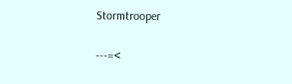Stormtrooper

---=<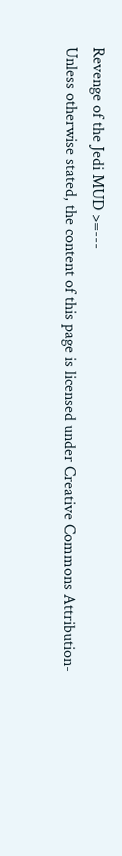Revenge of the Jedi MUD >=---
Unless otherwise stated, the content of this page is licensed under Creative Commons Attribution-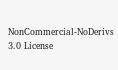NonCommercial-NoDerivs 3.0 License